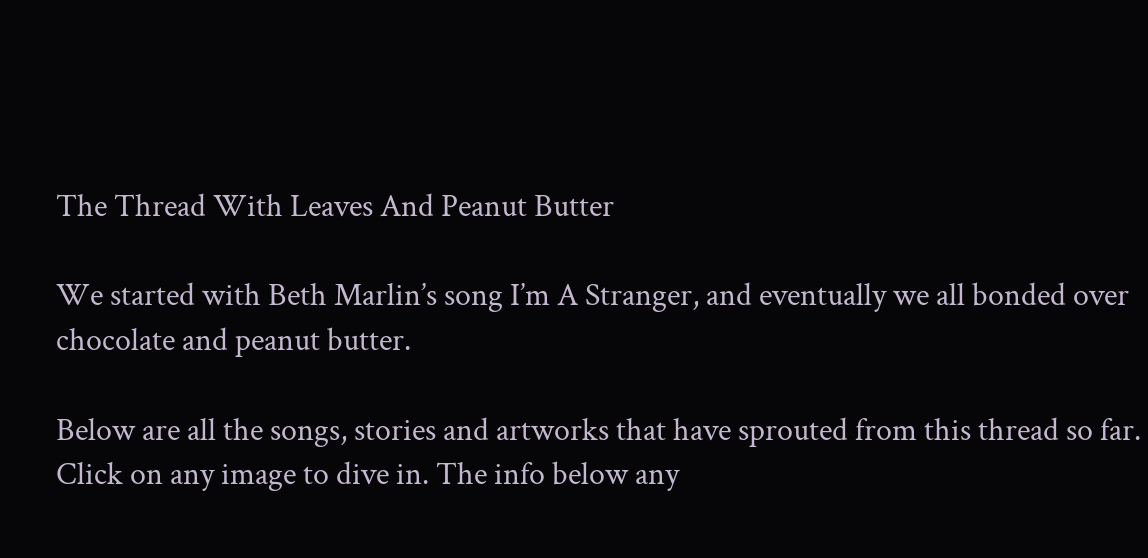The Thread With Leaves And Peanut Butter

We started with Beth Marlin’s song I’m A Stranger, and eventually we all bonded over chocolate and peanut butter.

Below are all the songs, stories and artworks that have sprouted from this thread so far. Click on any image to dive in. The info below any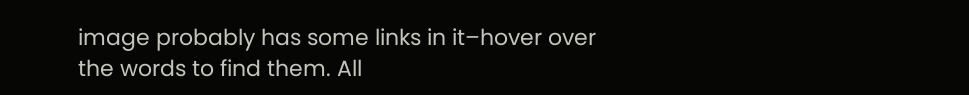image probably has some links in it–hover over the words to find them. All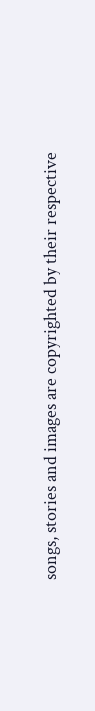songs, stories and images are copyrighted by their respective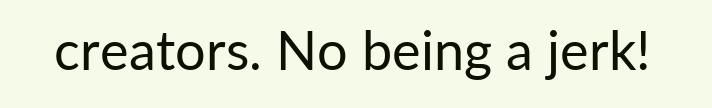creators. No being a jerk!